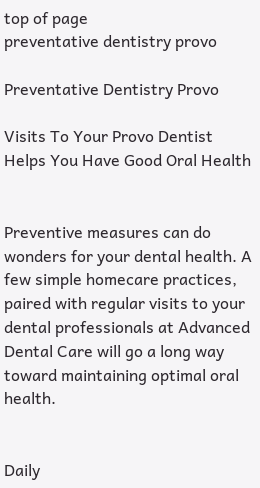top of page
preventative dentistry provo

Preventative Dentistry Provo

Visits To Your Provo Dentist Helps You Have Good Oral Health


Preventive measures can do wonders for your dental health. A few simple homecare practices, paired with regular visits to your dental professionals at Advanced Dental Care will go a long way toward maintaining optimal oral health.


Daily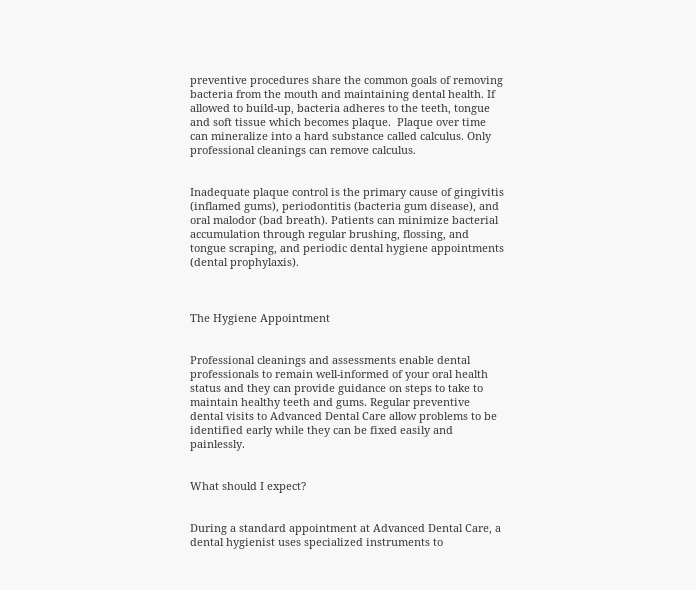preventive procedures share the common goals of removing bacteria from the mouth and maintaining dental health. If allowed to build-up, bacteria adheres to the teeth, tongue and soft tissue which becomes plaque.  Plaque over time can mineralize into a hard substance called calculus. Only professional cleanings can remove calculus.


Inadequate plaque control is the primary cause of gingivitis (inflamed gums), periodontitis (bacteria gum disease), and oral malodor (bad breath). Patients can minimize bacterial accumulation through regular brushing, flossing, and tongue scraping, and periodic dental hygiene appointments (dental prophylaxis).



The Hygiene Appointment


Professional cleanings and assessments enable dental professionals to remain well-informed of your oral health status and they can provide guidance on steps to take to maintain healthy teeth and gums. Regular preventive dental visits to Advanced Dental Care allow problems to be identified early while they can be fixed easily and painlessly.


What should I expect?


During a standard appointment at Advanced Dental Care, a dental hygienist uses specialized instruments to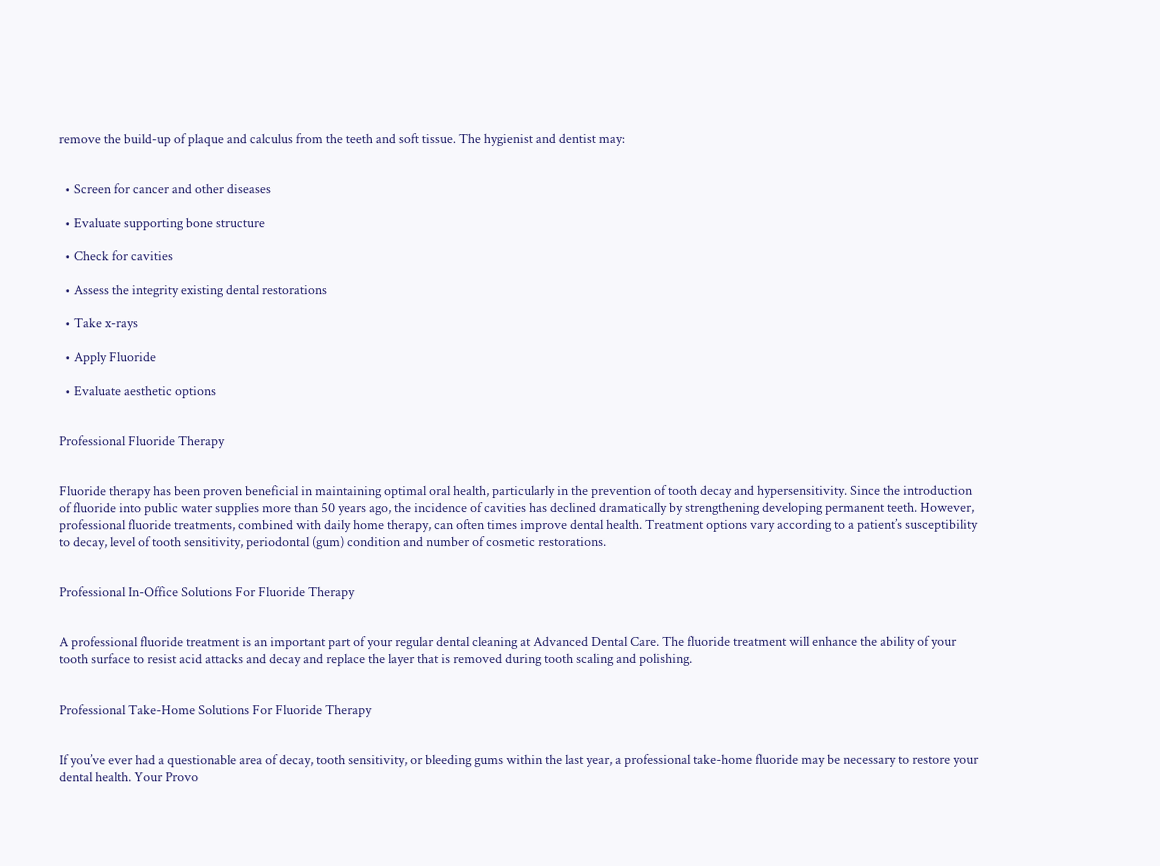remove the build-up of plaque and calculus from the teeth and soft tissue. The hygienist and dentist may:


  • Screen for cancer and other diseases

  • Evaluate supporting bone structure

  • Check for cavities

  • Assess the integrity existing dental restorations

  • Take x-rays

  • Apply Fluoride

  • Evaluate aesthetic options


Professional Fluoride Therapy


Fluoride therapy has been proven beneficial in maintaining optimal oral health, particularly in the prevention of tooth decay and hypersensitivity. Since the introduction of fluoride into public water supplies more than 50 years ago, the incidence of cavities has declined dramatically by strengthening developing permanent teeth. However, professional fluoride treatments, combined with daily home therapy, can often times improve dental health. Treatment options vary according to a patient’s susceptibility to decay, level of tooth sensitivity, periodontal (gum) condition and number of cosmetic restorations.


Professional In-Office Solutions For Fluoride Therapy


A professional fluoride treatment is an important part of your regular dental cleaning at Advanced Dental Care. The fluoride treatment will enhance the ability of your tooth surface to resist acid attacks and decay and replace the layer that is removed during tooth scaling and polishing.


Professional Take-Home Solutions For Fluoride Therapy


If you’ve ever had a questionable area of decay, tooth sensitivity, or bleeding gums within the last year, a professional take-home fluoride may be necessary to restore your dental health. Your Provo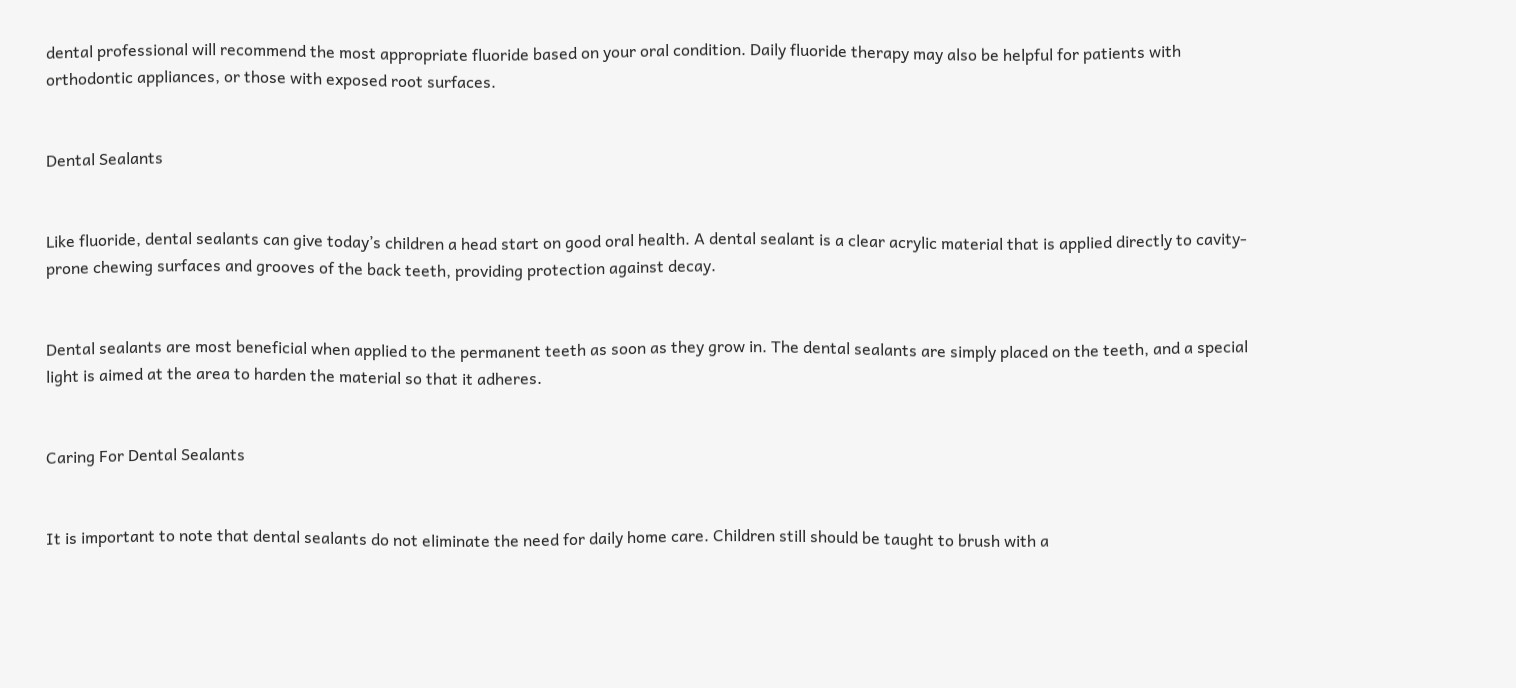dental professional will recommend the most appropriate fluoride based on your oral condition. Daily fluoride therapy may also be helpful for patients with orthodontic appliances, or those with exposed root surfaces.


Dental Sealants


Like fluoride, dental sealants can give today’s children a head start on good oral health. A dental sealant is a clear acrylic material that is applied directly to cavity-prone chewing surfaces and grooves of the back teeth, providing protection against decay.


Dental sealants are most beneficial when applied to the permanent teeth as soon as they grow in. The dental sealants are simply placed on the teeth, and a special light is aimed at the area to harden the material so that it adheres.


Caring For Dental Sealants


It is important to note that dental sealants do not eliminate the need for daily home care. Children still should be taught to brush with a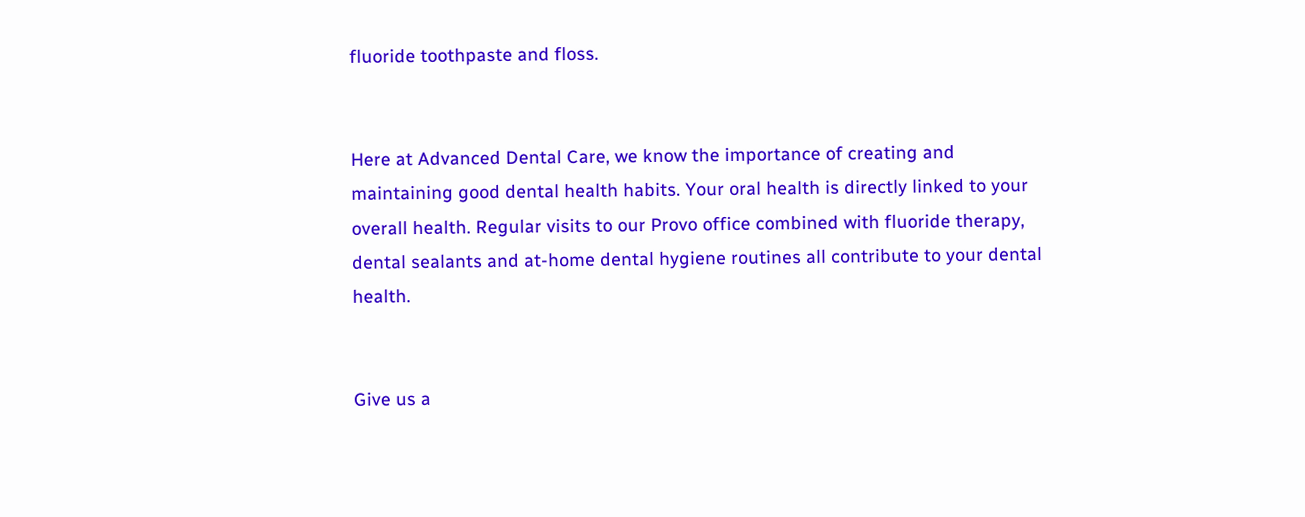fluoride toothpaste and floss.


Here at Advanced Dental Care, we know the importance of creating and maintaining good dental health habits. Your oral health is directly linked to your overall health. Regular visits to our Provo office combined with fluoride therapy, dental sealants and at-home dental hygiene routines all contribute to your dental health.


Give us a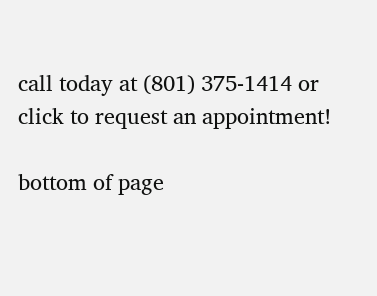call today at (801) 375-1414 or click to request an appointment!

bottom of page